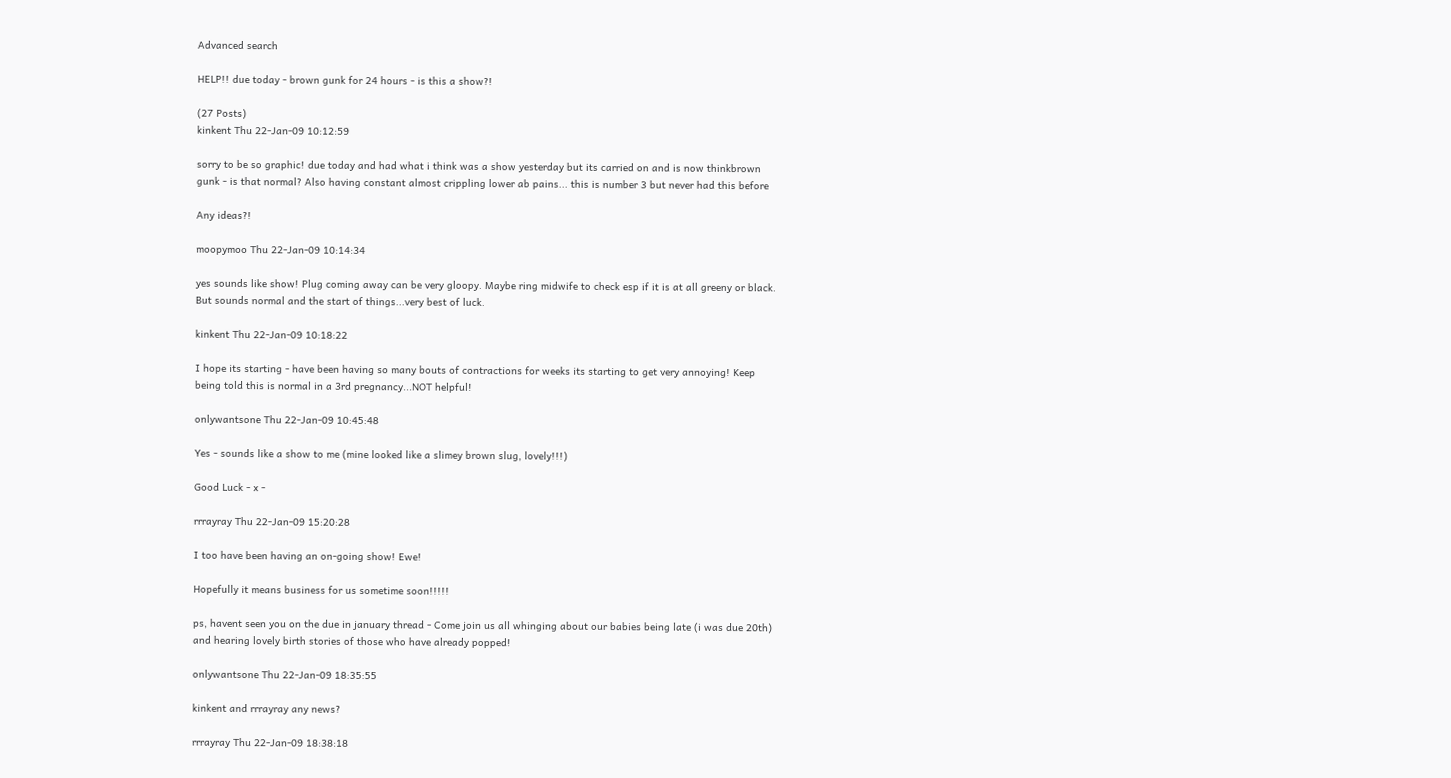Advanced search

HELP!! due today - brown gunk for 24 hours - is this a show?!

(27 Posts)
kinkent Thu 22-Jan-09 10:12:59

sorry to be so graphic! due today and had what i think was a show yesterday but its carried on and is now thinkbrown gunk - is that normal? Also having constant almost crippling lower ab pains... this is number 3 but never had this before

Any ideas?!

moopymoo Thu 22-Jan-09 10:14:34

yes sounds like show! Plug coming away can be very gloopy. Maybe ring midwife to check esp if it is at all greeny or black. But sounds normal and the start of things...very best of luck.

kinkent Thu 22-Jan-09 10:18:22

I hope its starting - have been having so many bouts of contractions for weeks its starting to get very annoying! Keep being told this is normal in a 3rd pregnancy...NOT helpful!

onlywantsone Thu 22-Jan-09 10:45:48

Yes - sounds like a show to me (mine looked like a slimey brown slug, lovely!!!)

Good Luck - x -

rrrayray Thu 22-Jan-09 15:20:28

I too have been having an on-going show! Ewe!

Hopefully it means business for us sometime soon!!!!!

ps, havent seen you on the due in january thread - Come join us all whinging about our babies being late (i was due 20th) and hearing lovely birth stories of those who have already popped!

onlywantsone Thu 22-Jan-09 18:35:55

kinkent and rrrayray any news?

rrrayray Thu 22-Jan-09 18:38:18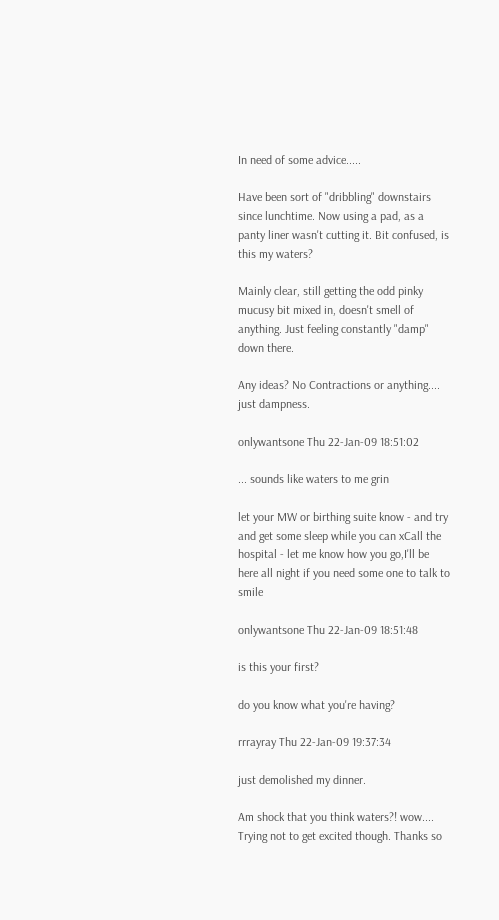In need of some advice.....

Have been sort of "dribbling" downstairs since lunchtime. Now using a pad, as a panty liner wasn't cutting it. Bit confused, is this my waters?

Mainly clear, still getting the odd pinky mucusy bit mixed in, doesn't smell of anything. Just feeling constantly "damp" down there.

Any ideas? No Contractions or anything.... just dampness.

onlywantsone Thu 22-Jan-09 18:51:02

... sounds like waters to me grin

let your MW or birthing suite know - and try and get some sleep while you can xCall the hospital - let me know how you go,I'll be here all night if you need some one to talk to smile

onlywantsone Thu 22-Jan-09 18:51:48

is this your first?

do you know what you're having?

rrrayray Thu 22-Jan-09 19:37:34

just demolished my dinner.

Am shock that you think waters?! wow.... Trying not to get excited though. Thanks so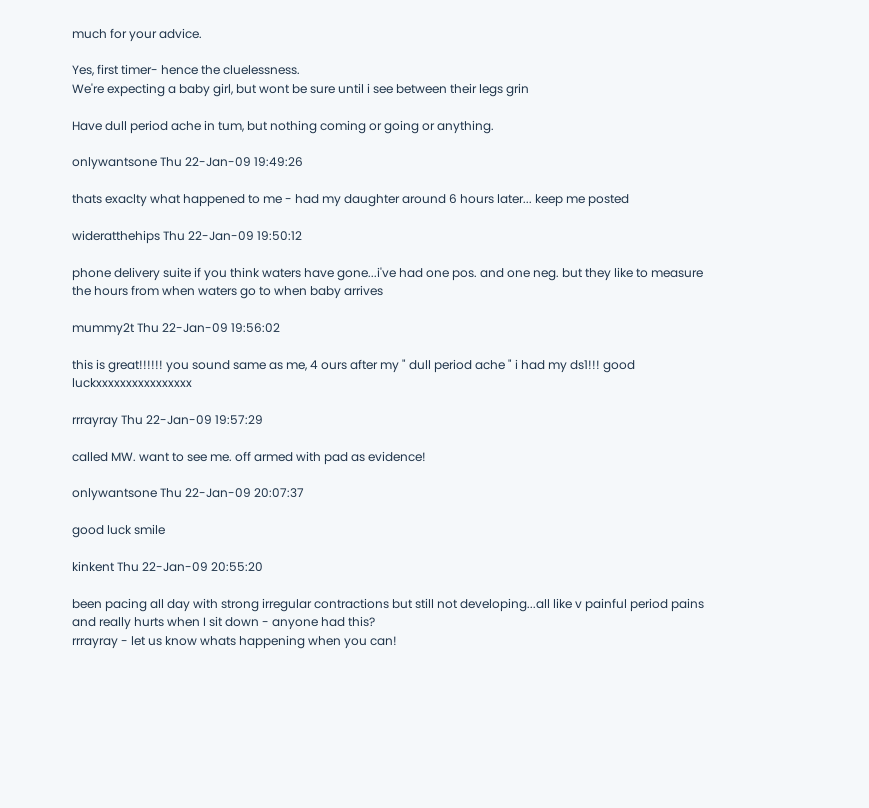much for your advice.

Yes, first timer- hence the cluelessness.
We're expecting a baby girl, but wont be sure until i see between their legs grin

Have dull period ache in tum, but nothing coming or going or anything.

onlywantsone Thu 22-Jan-09 19:49:26

thats exaclty what happened to me - had my daughter around 6 hours later... keep me posted

wideratthehips Thu 22-Jan-09 19:50:12

phone delivery suite if you think waters have gone...i've had one pos. and one neg. but they like to measure the hours from when waters go to when baby arrives

mummy2t Thu 22-Jan-09 19:56:02

this is great!!!!!! you sound same as me, 4 ours after my " dull period ache " i had my ds1!!! good luckxxxxxxxxxxxxxxxx

rrrayray Thu 22-Jan-09 19:57:29

called MW. want to see me. off armed with pad as evidence!

onlywantsone Thu 22-Jan-09 20:07:37

good luck smile

kinkent Thu 22-Jan-09 20:55:20

been pacing all day with strong irregular contractions but still not developing...all like v painful period pains and really hurts when I sit down - anyone had this?
rrrayray - let us know whats happening when you can!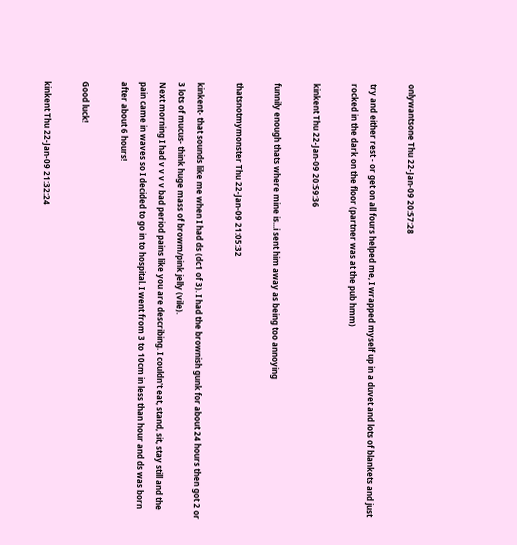onlywantsone Thu 22-Jan-09 20:57:28

try and either rest - or get on all fours helped me, I wrapped myself up in a duvet and lots of blankets and just rocked in the dark on the floor (partner was at the pub hmm)

kinkent Thu 22-Jan-09 20:59:36

funnily enough thats where mine is...i sent him away as being too annoying

thatsnotmymonster Thu 22-Jan-09 21:05:32

kinkent- that sounds like me when I had ds (dc1 of 3). I had the brownish gunk for about 24 hours then got 2 or 3 lots of mucus- think huge mass of browm/pink jelly (vile).
Next morning I had v v v v bad period pains like you are describing. I couldn't eat, stand, sit, stay still and the pain came in waves so I decided to go in to hospital. I went from 3 to 10cm in less than hour and ds was born after about 6 hours!

Good luck!

kinkent Thu 22-Jan-09 21:32:24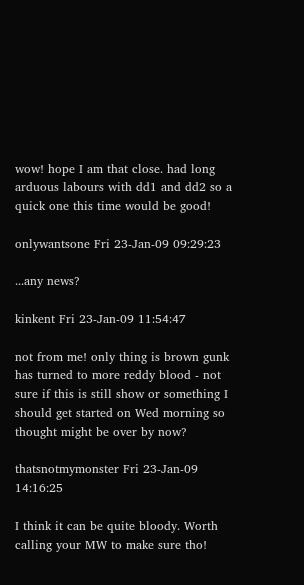wow! hope I am that close. had long arduous labours with dd1 and dd2 so a quick one this time would be good!

onlywantsone Fri 23-Jan-09 09:29:23

...any news?

kinkent Fri 23-Jan-09 11:54:47

not from me! only thing is brown gunk has turned to more reddy blood - not sure if this is still show or something I should get started on Wed morning so thought might be over by now?

thatsnotmymonster Fri 23-Jan-09 14:16:25

I think it can be quite bloody. Worth calling your MW to make sure tho!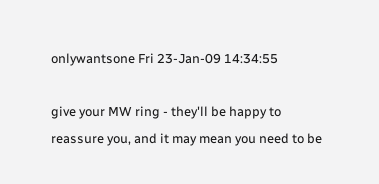onlywantsone Fri 23-Jan-09 14:34:55

give your MW ring - they'll be happy to reassure you, and it may mean you need to be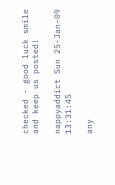checked - good luck smile and keep us posted!

nappyaddict Sun 25-Jan-09 13:31:45

any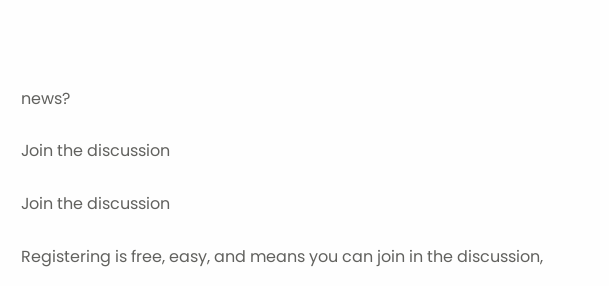news?

Join the discussion

Join the discussion

Registering is free, easy, and means you can join in the discussion,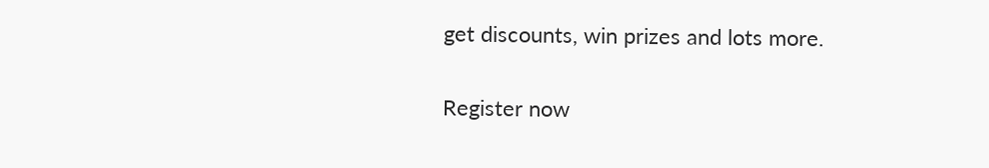get discounts, win prizes and lots more.

Register now